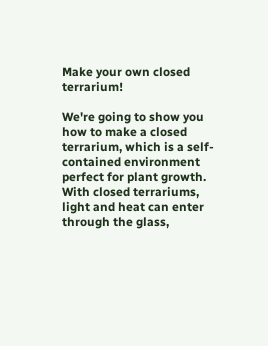Make your own closed terrarium!

We're going to show you how to make a closed terrarium, which is a self-contained environment perfect for plant growth. With closed terrariums, light and heat can enter through the glass,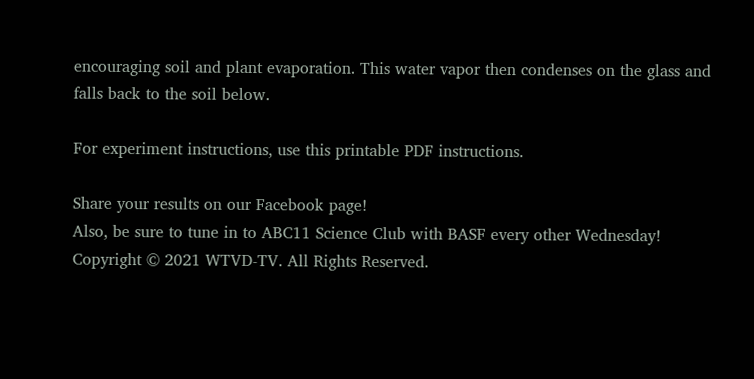encouraging soil and plant evaporation. This water vapor then condenses on the glass and falls back to the soil below.

For experiment instructions, use this printable PDF instructions.

Share your results on our Facebook page!
Also, be sure to tune in to ABC11 Science Club with BASF every other Wednesday!
Copyright © 2021 WTVD-TV. All Rights Reserved.